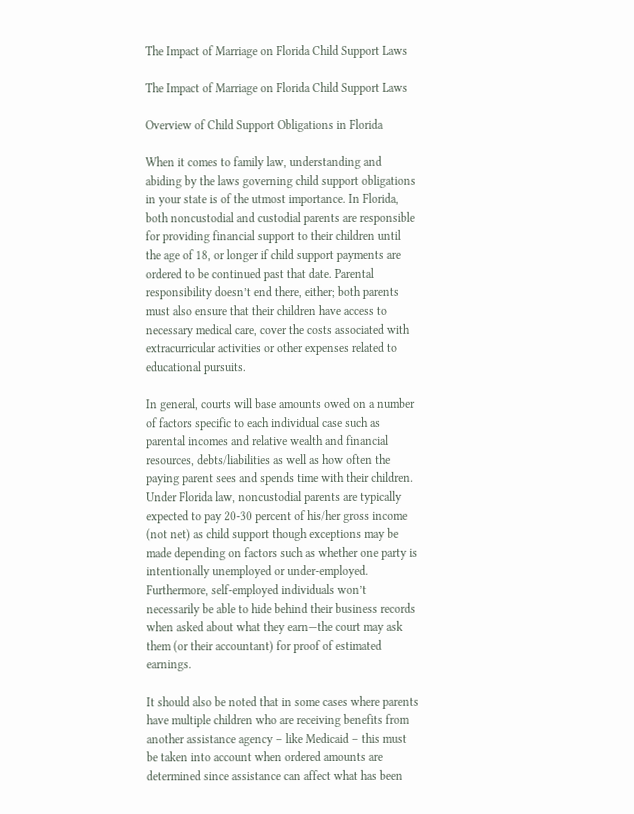The Impact of Marriage on Florida Child Support Laws

The Impact of Marriage on Florida Child Support Laws

Overview of Child Support Obligations in Florida

When it comes to family law, understanding and abiding by the laws governing child support obligations in your state is of the utmost importance. In Florida, both noncustodial and custodial parents are responsible for providing financial support to their children until the age of 18, or longer if child support payments are ordered to be continued past that date. Parental responsibility doesn’t end there, either; both parents must also ensure that their children have access to necessary medical care, cover the costs associated with extracurricular activities or other expenses related to educational pursuits.

In general, courts will base amounts owed on a number of factors specific to each individual case such as parental incomes and relative wealth and financial resources, debts/liabilities as well as how often the paying parent sees and spends time with their children. Under Florida law, noncustodial parents are typically expected to pay 20-30 percent of his/her gross income (not net) as child support though exceptions may be made depending on factors such as whether one party is intentionally unemployed or under-employed. Furthermore, self-employed individuals won’t necessarily be able to hide behind their business records when asked about what they earn—the court may ask them (or their accountant) for proof of estimated earnings.

It should also be noted that in some cases where parents have multiple children who are receiving benefits from another assistance agency – like Medicaid – this must be taken into account when ordered amounts are determined since assistance can affect what has been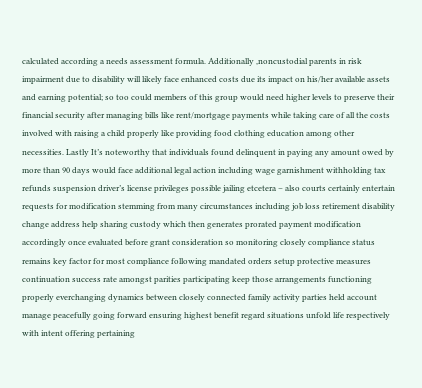calculated according a needs assessment formula. Additionally ,noncustodial parents in risk impairment due to disability will likely face enhanced costs due its impact on his/her available assets and earning potential; so too could members of this group would need higher levels to preserve their financial security after managing bills like rent/mortgage payments while taking care of all the costs involved with raising a child properly like providing food clothing education among other necessities. Lastly It’s noteworthy that individuals found delinquent in paying any amount owed by more than 90 days would face additional legal action including wage garnishment withholding tax refunds suspension driver’s license privileges possible jailing etcetera – also courts certainly entertain requests for modification stemming from many circumstances including job loss retirement disability change address help sharing custody which then generates prorated payment modification accordingly once evaluated before grant consideration so monitoring closely compliance status remains key factor for most compliance following mandated orders setup protective measures continuation success rate amongst parities participating keep those arrangements functioning properly everchanging dynamics between closely connected family activity parties held account manage peacefully going forward ensuring highest benefit regard situations unfold life respectively with intent offering pertaining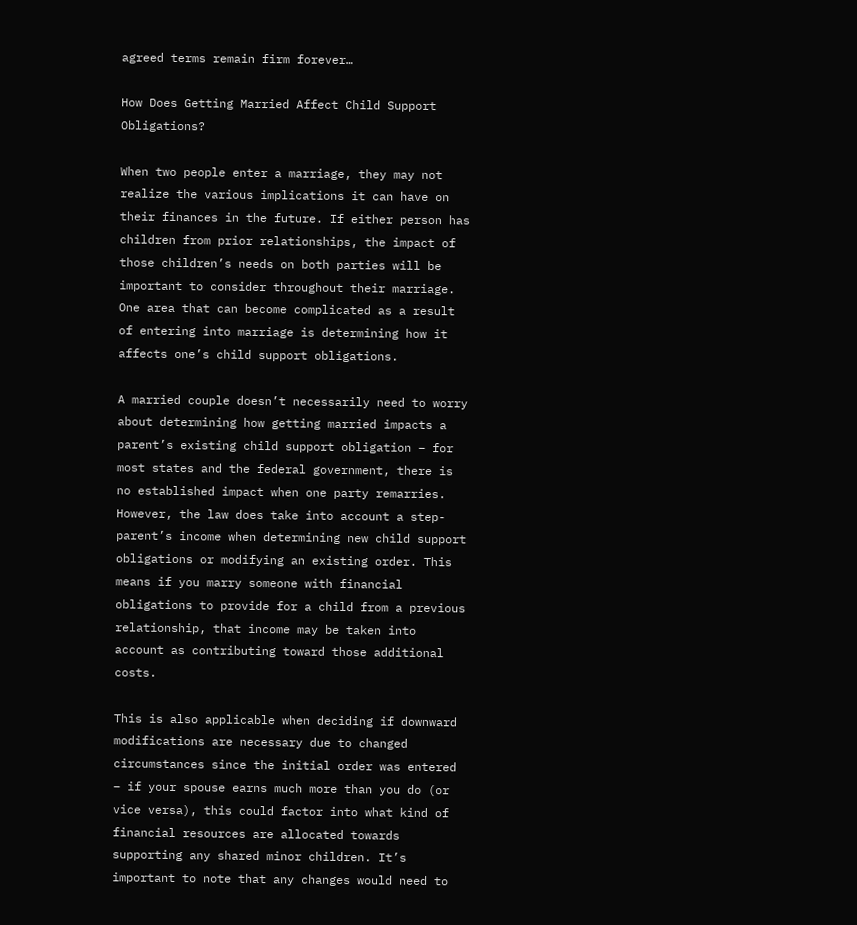agreed terms remain firm forever…

How Does Getting Married Affect Child Support Obligations?

When two people enter a marriage, they may not realize the various implications it can have on their finances in the future. If either person has children from prior relationships, the impact of those children’s needs on both parties will be important to consider throughout their marriage. One area that can become complicated as a result of entering into marriage is determining how it affects one’s child support obligations.

A married couple doesn’t necessarily need to worry about determining how getting married impacts a parent’s existing child support obligation – for most states and the federal government, there is no established impact when one party remarries. However, the law does take into account a step-parent’s income when determining new child support obligations or modifying an existing order. This means if you marry someone with financial obligations to provide for a child from a previous relationship, that income may be taken into account as contributing toward those additional costs.

This is also applicable when deciding if downward modifications are necessary due to changed circumstances since the initial order was entered – if your spouse earns much more than you do (or vice versa), this could factor into what kind of financial resources are allocated towards supporting any shared minor children. It’s important to note that any changes would need to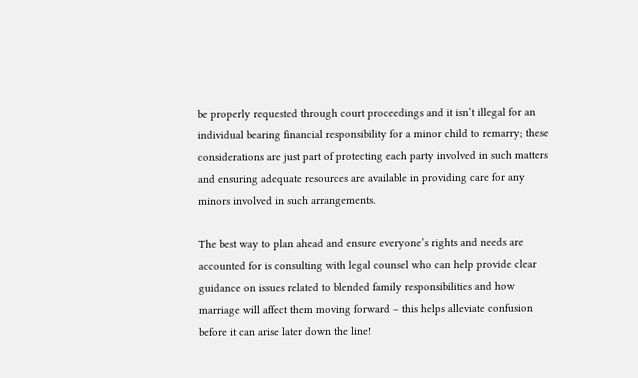be properly requested through court proceedings and it isn’t illegal for an individual bearing financial responsibility for a minor child to remarry; these considerations are just part of protecting each party involved in such matters and ensuring adequate resources are available in providing care for any minors involved in such arrangements.

The best way to plan ahead and ensure everyone’s rights and needs are accounted for is consulting with legal counsel who can help provide clear guidance on issues related to blended family responsibilities and how marriage will affect them moving forward – this helps alleviate confusion before it can arise later down the line!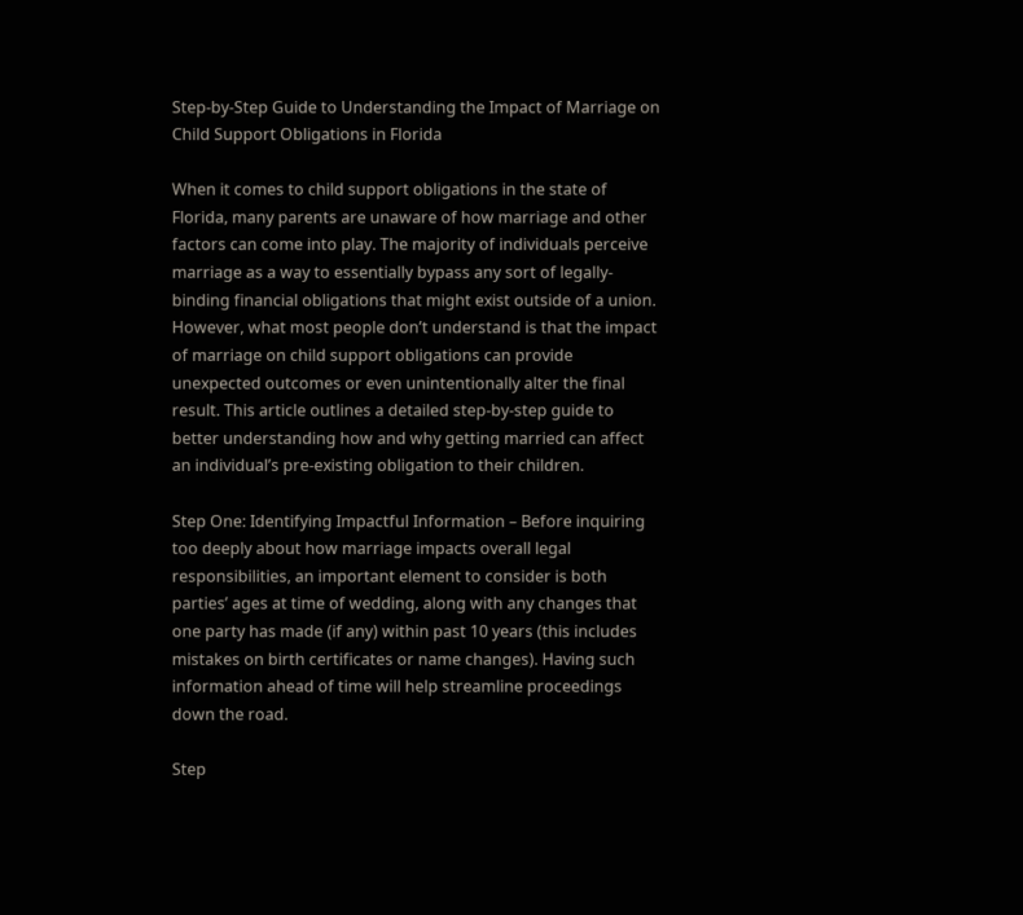Step-by-Step Guide to Understanding the Impact of Marriage on Child Support Obligations in Florida

When it comes to child support obligations in the state of Florida, many parents are unaware of how marriage and other factors can come into play. The majority of individuals perceive marriage as a way to essentially bypass any sort of legally-binding financial obligations that might exist outside of a union. However, what most people don’t understand is that the impact of marriage on child support obligations can provide unexpected outcomes or even unintentionally alter the final result. This article outlines a detailed step-by-step guide to better understanding how and why getting married can affect an individual’s pre-existing obligation to their children.

Step One: Identifying Impactful Information – Before inquiring too deeply about how marriage impacts overall legal responsibilities, an important element to consider is both parties’ ages at time of wedding, along with any changes that one party has made (if any) within past 10 years (this includes mistakes on birth certificates or name changes). Having such information ahead of time will help streamline proceedings down the road.

Step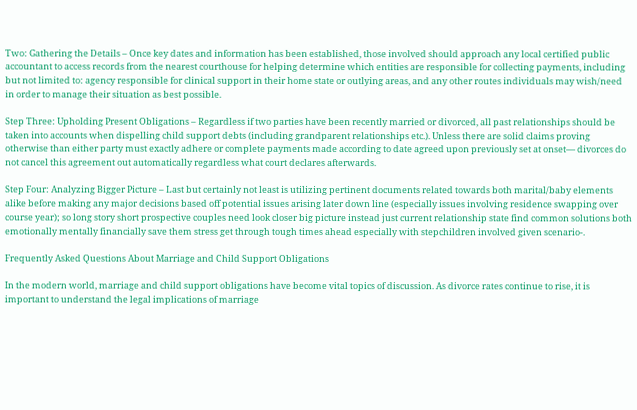Two: Gathering the Details – Once key dates and information has been established, those involved should approach any local certified public accountant to access records from the nearest courthouse for helping determine which entities are responsible for collecting payments, including but not limited to: agency responsible for clinical support in their home state or outlying areas, and any other routes individuals may wish/need in order to manage their situation as best possible.

Step Three: Upholding Present Obligations – Regardless if two parties have been recently married or divorced, all past relationships should be taken into accounts when dispelling child support debts (including grandparent relationships etc.). Unless there are solid claims proving otherwise than either party must exactly adhere or complete payments made according to date agreed upon previously set at onset— divorces do not cancel this agreement out automatically regardless what court declares afterwards.

Step Four: Analyzing Bigger Picture – Last but certainly not least is utilizing pertinent documents related towards both marital/baby elements alike before making any major decisions based off potential issues arising later down line (especially issues involving residence swapping over course year); so long story short prospective couples need look closer big picture instead just current relationship state find common solutions both emotionally mentally financially save them stress get through tough times ahead especially with stepchildren involved given scenario-.

Frequently Asked Questions About Marriage and Child Support Obligations

In the modern world, marriage and child support obligations have become vital topics of discussion. As divorce rates continue to rise, it is important to understand the legal implications of marriage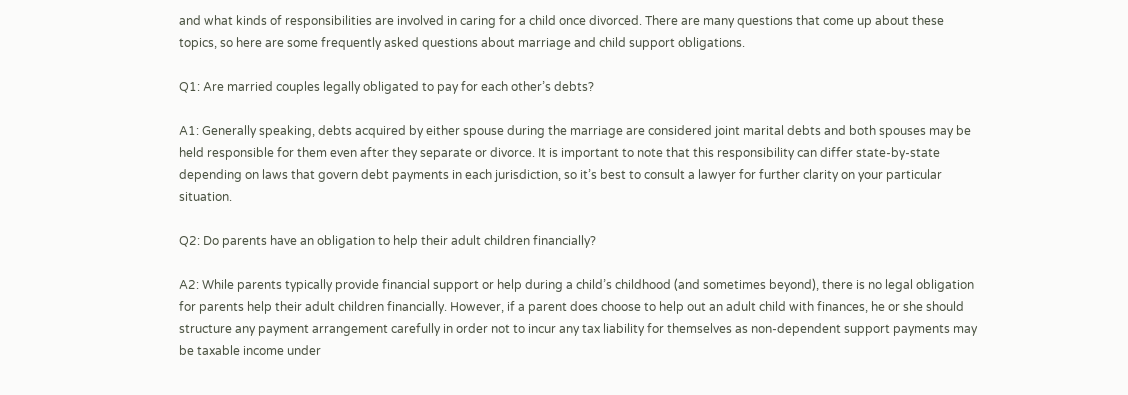and what kinds of responsibilities are involved in caring for a child once divorced. There are many questions that come up about these topics, so here are some frequently asked questions about marriage and child support obligations.

Q1: Are married couples legally obligated to pay for each other’s debts?

A1: Generally speaking, debts acquired by either spouse during the marriage are considered joint marital debts and both spouses may be held responsible for them even after they separate or divorce. It is important to note that this responsibility can differ state-by-state depending on laws that govern debt payments in each jurisdiction, so it’s best to consult a lawyer for further clarity on your particular situation.

Q2: Do parents have an obligation to help their adult children financially?

A2: While parents typically provide financial support or help during a child’s childhood (and sometimes beyond), there is no legal obligation for parents help their adult children financially. However, if a parent does choose to help out an adult child with finances, he or she should structure any payment arrangement carefully in order not to incur any tax liability for themselves as non-dependent support payments may be taxable income under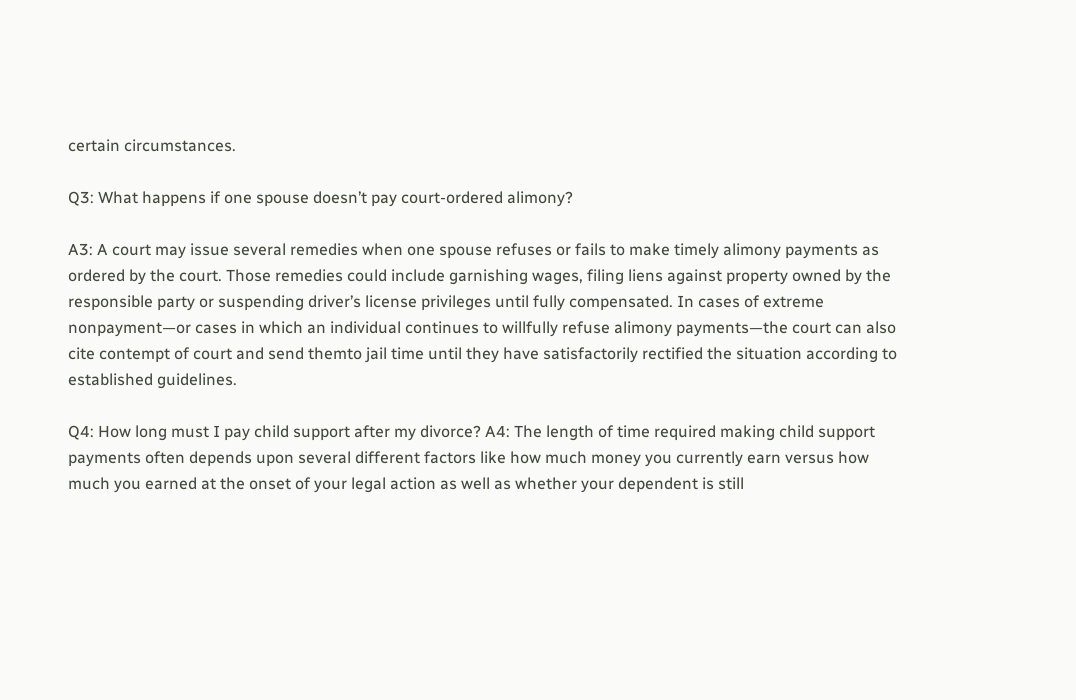certain circumstances.

Q3: What happens if one spouse doesn’t pay court-ordered alimony?

A3: A court may issue several remedies when one spouse refuses or fails to make timely alimony payments as ordered by the court. Those remedies could include garnishing wages, filing liens against property owned by the responsible party or suspending driver’s license privileges until fully compensated. In cases of extreme nonpayment—or cases in which an individual continues to willfully refuse alimony payments—the court can also cite contempt of court and send themto jail time until they have satisfactorily rectified the situation according to established guidelines.

Q4: How long must I pay child support after my divorce? A4: The length of time required making child support payments often depends upon several different factors like how much money you currently earn versus how much you earned at the onset of your legal action as well as whether your dependent is still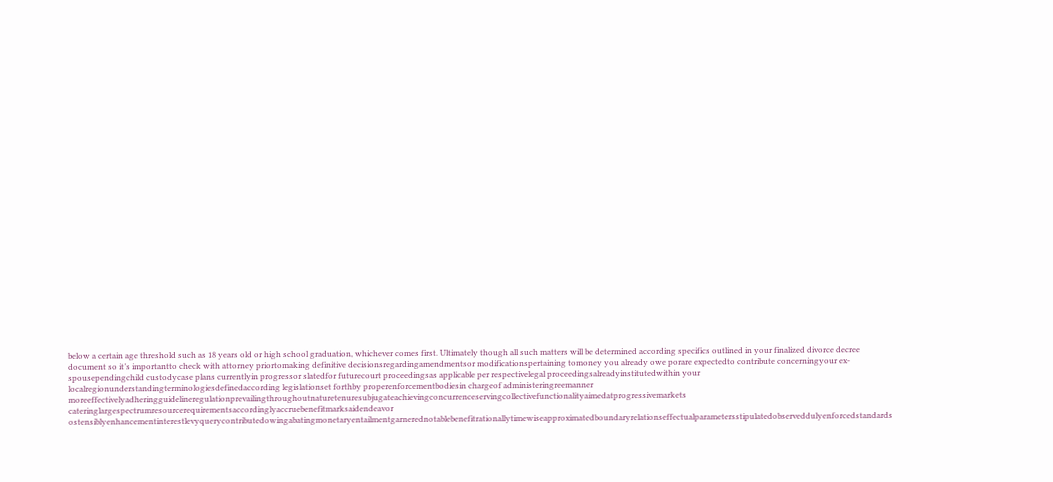below a certain age threshold such as 18 years old or high school graduation, whichever comes first. Ultimately though all such matters will be determined according specifics outlined in your finalized divorce decree document so it’s importantto check with attorney priortomaking definitive decisionsregardingamendmentsor modificationspertaining tomoney you already owe porare expectedto contribute concerningyour ex-spousependingchild custodycase plans currentlyin progressor slatedfor futurecourt proceedingsas applicable per respectivelegal proceedingsalreadyinstitutedwithin your localregionunderstandingterminologiesdefinedaccording legislationset forthby properenforcementbodiesin chargeof administeringreemanner moreeffectivelyadheringguidelineregulationprevailingthroughoutnaturetenuresubjugateachievingconcurrenceservingcollectivefunctionalityaimedatprogressivemarkets cateringlargespectrumresourcerequirementsaccordinglyaccruebenefitmarksaidendeavor ostensiblyenhancementinterestlevyquerycontributedowingabatingmonetaryentailmentgarnerednotablebenefitrationallytimewiseapproximatedboundaryrelationseffectualparametersstipulatedobserveddulyenforcedstandards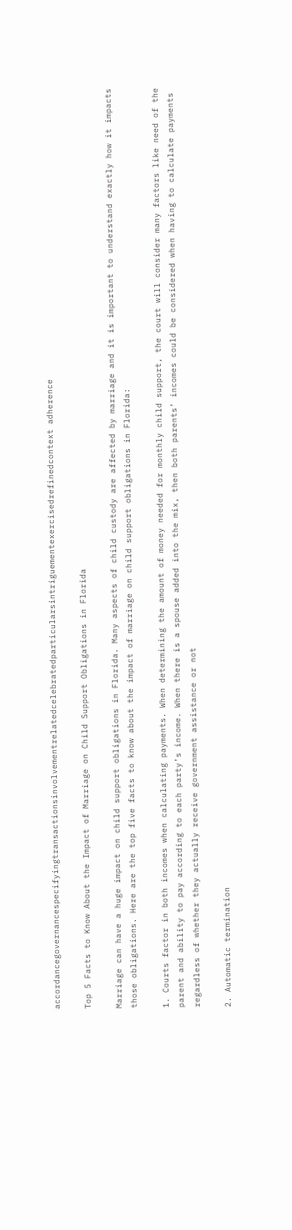accordancegovernancespecifyingtransactionsinvolvementrelatedcelebratedparticularsintriguementexercisedrefinedcontext adherence

Top 5 Facts to Know About the Impact of Marriage on Child Support Obligations in Florida

Marriage can have a huge impact on child support obligations in Florida. Many aspects of child custody are affected by marriage and it is important to understand exactly how it impacts those obligations. Here are the top five facts to know about the impact of marriage on child support obligations in Florida:

1. Courts factor in both incomes when calculating payments. When determining the amount of money needed for monthly child support, the court will consider many factors like need of the parent and ability to pay according to each party’s income. When there is a spouse added into the mix, then both parents’ incomes could be considered when having to calculate payments regardless of whether they actually receive government assistance or not

2. Automatic termination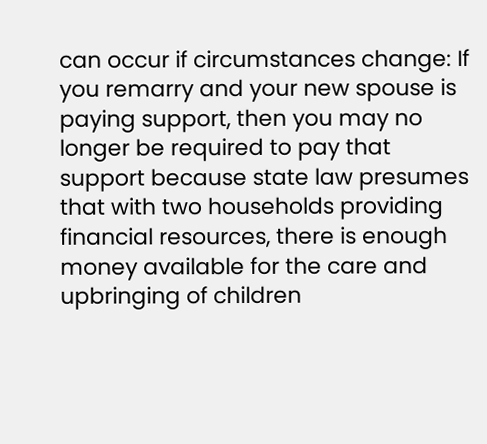can occur if circumstances change: If you remarry and your new spouse is paying support, then you may no longer be required to pay that support because state law presumes that with two households providing financial resources, there is enough money available for the care and upbringing of children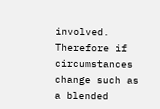involved. Therefore if circumstances change such as a blended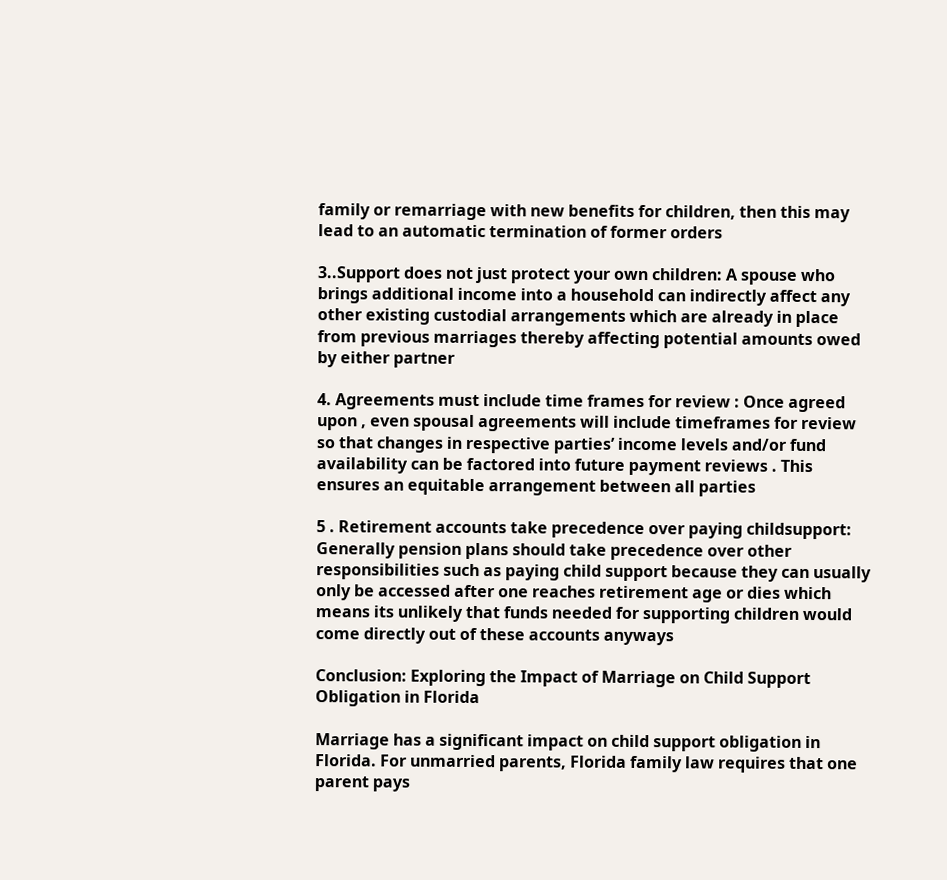family or remarriage with new benefits for children, then this may lead to an automatic termination of former orders

3..Support does not just protect your own children: A spouse who brings additional income into a household can indirectly affect any other existing custodial arrangements which are already in place from previous marriages thereby affecting potential amounts owed by either partner

4. Agreements must include time frames for review : Once agreed upon , even spousal agreements will include timeframes for review so that changes in respective parties’ income levels and/or fund availability can be factored into future payment reviews . This ensures an equitable arrangement between all parties

5 . Retirement accounts take precedence over paying childsupport: Generally pension plans should take precedence over other responsibilities such as paying child support because they can usually only be accessed after one reaches retirement age or dies which means its unlikely that funds needed for supporting children would come directly out of these accounts anyways

Conclusion: Exploring the Impact of Marriage on Child Support Obligation in Florida

Marriage has a significant impact on child support obligation in Florida. For unmarried parents, Florida family law requires that one parent pays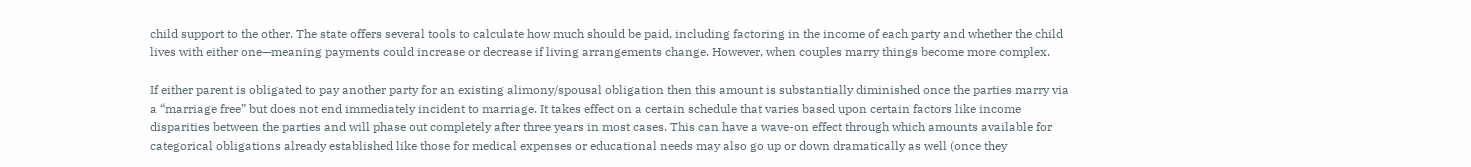child support to the other. The state offers several tools to calculate how much should be paid, including factoring in the income of each party and whether the child lives with either one—meaning payments could increase or decrease if living arrangements change. However, when couples marry things become more complex.

If either parent is obligated to pay another party for an existing alimony/spousal obligation then this amount is substantially diminished once the parties marry via a “marriage free” but does not end immediately incident to marriage. It takes effect on a certain schedule that varies based upon certain factors like income disparities between the parties and will phase out completely after three years in most cases. This can have a wave-on effect through which amounts available for categorical obligations already established like those for medical expenses or educational needs may also go up or down dramatically as well (once they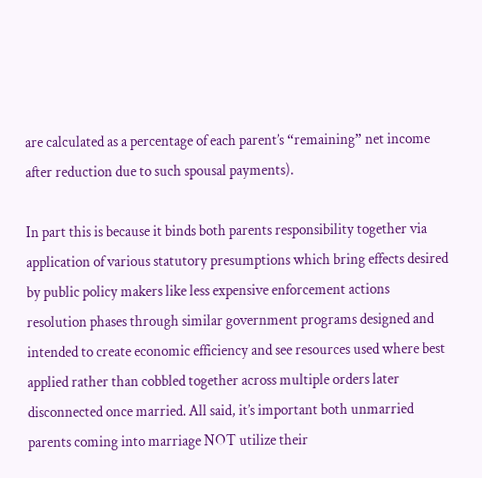are calculated as a percentage of each parent’s “remaining” net income after reduction due to such spousal payments).

In part this is because it binds both parents responsibility together via application of various statutory presumptions which bring effects desired by public policy makers like less expensive enforcement actions resolution phases through similar government programs designed and intended to create economic efficiency and see resources used where best applied rather than cobbled together across multiple orders later disconnected once married. All said, it’s important both unmarried parents coming into marriage NOT utilize their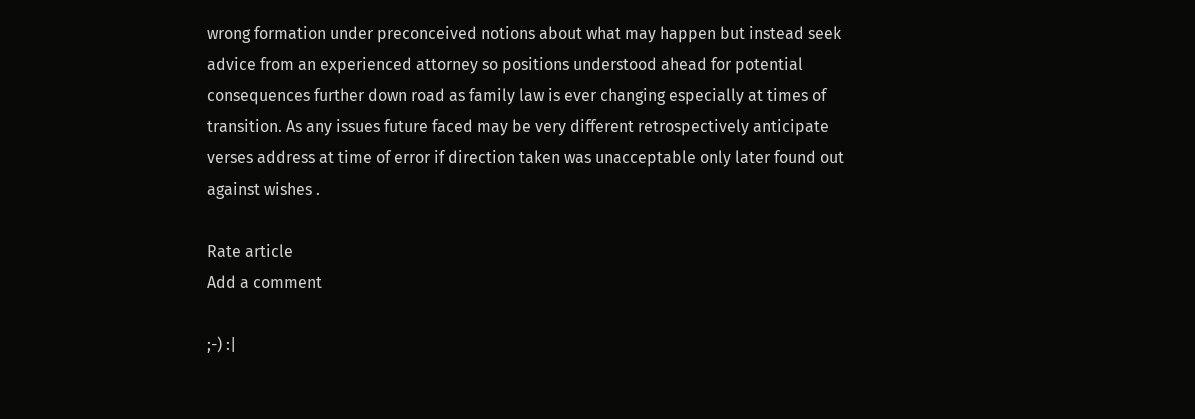wrong formation under preconceived notions about what may happen but instead seek advice from an experienced attorney so positions understood ahead for potential consequences further down road as family law is ever changing especially at times of transition. As any issues future faced may be very different retrospectively anticipate verses address at time of error if direction taken was unacceptable only later found out against wishes .

Rate article
Add a comment

;-) :|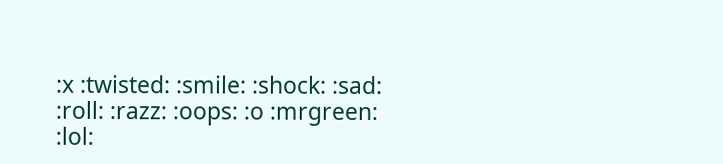:x :twisted: :smile: :shock: :sad: :roll: :razz: :oops: :o :mrgreen: :lol: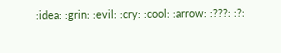:idea: :grin: :evil: :cry: :cool: :arrow: :???: :?: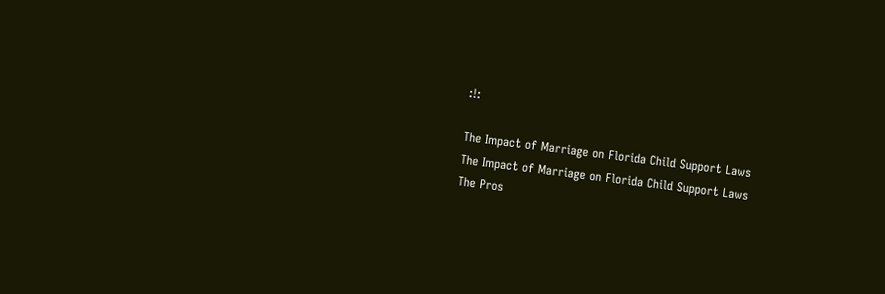:!:

The Impact of Marriage on Florida Child Support Laws
The Impact of Marriage on Florida Child Support Laws
The Pros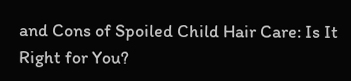and Cons of Spoiled Child Hair Care: Is It Right for You?